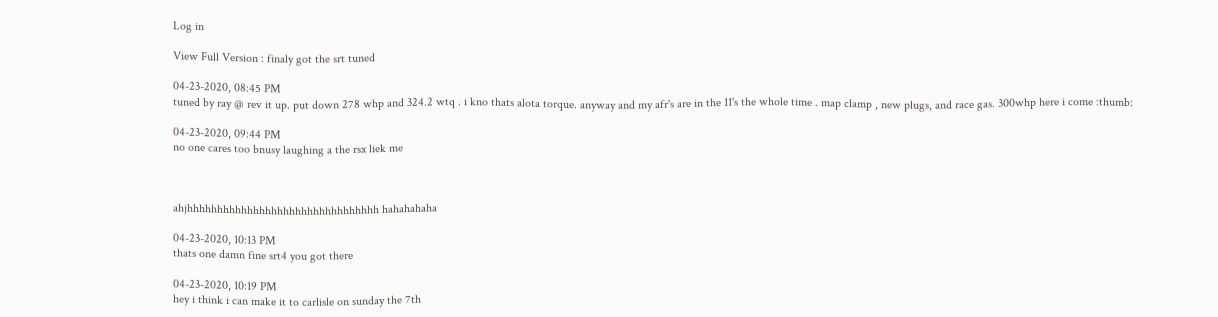Log in

View Full Version : finaly got the srt tuned

04-23-2020, 08:45 PM
tuned by ray @ rev it up. put down 278 whp and 324.2 wtq . i kno thats alota torque. anyway and my afr's are in the 11's the whole time . map clamp , new plugs, and race gas. 300whp here i come :thumb:

04-23-2020, 09:44 PM
no one cares too bnusy laughing a the rsx liek me



ahjhhhhhhhhhhhhhhhhhhhhhhhhhhhhhhhh hahahahaha

04-23-2020, 10:13 PM
thats one damn fine srt4 you got there

04-23-2020, 10:19 PM
hey i think i can make it to carlisle on sunday the 7th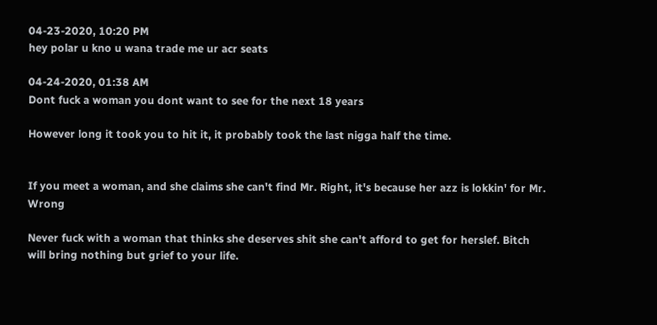04-23-2020, 10:20 PM
hey polar u kno u wana trade me ur acr seats

04-24-2020, 01:38 AM
Dont fuck a woman you dont want to see for the next 18 years

However long it took you to hit it, it probably took the last nigga half the time.


If you meet a woman, and she claims she can't find Mr. Right, it's because her azz is lokkin' for Mr. Wrong

Never fuck with a woman that thinks she deserves shit she can't afford to get for herslef. Bitch will bring nothing but grief to your life.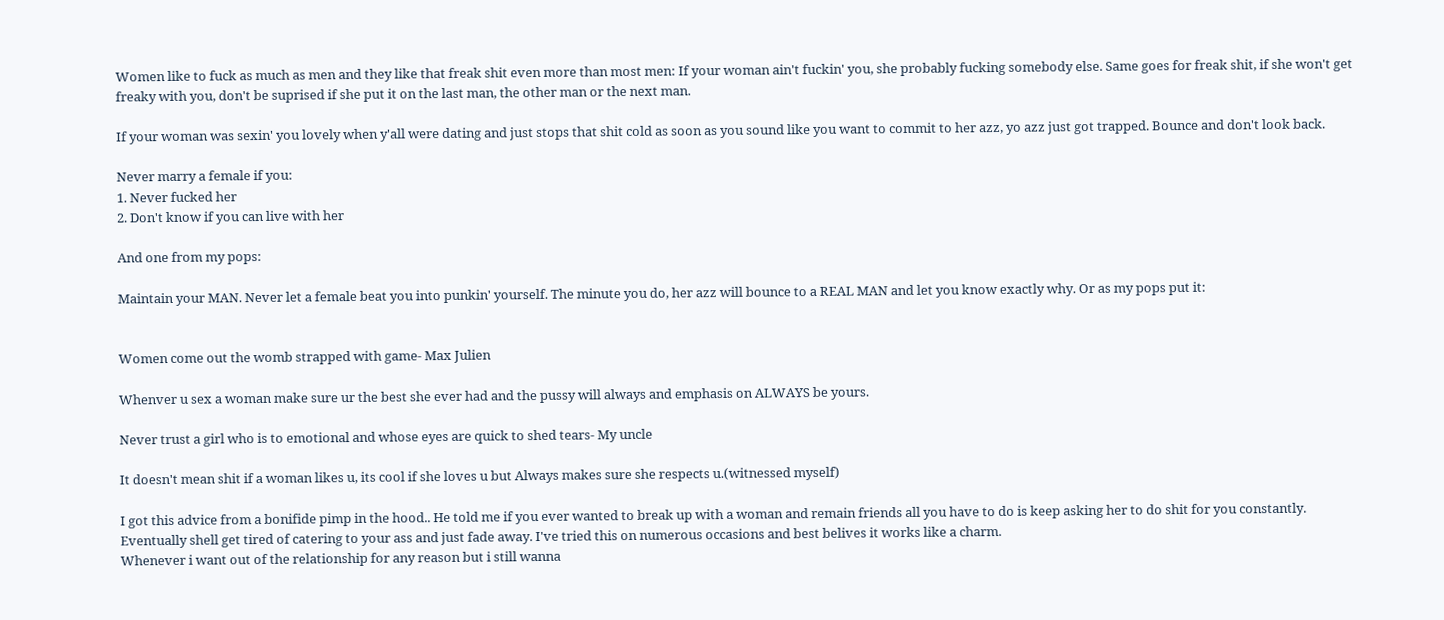Women like to fuck as much as men and they like that freak shit even more than most men: If your woman ain't fuckin' you, she probably fucking somebody else. Same goes for freak shit, if she won't get freaky with you, don't be suprised if she put it on the last man, the other man or the next man.

If your woman was sexin' you lovely when y'all were dating and just stops that shit cold as soon as you sound like you want to commit to her azz, yo azz just got trapped. Bounce and don't look back.

Never marry a female if you:
1. Never fucked her
2. Don't know if you can live with her

And one from my pops:

Maintain your MAN. Never let a female beat you into punkin' yourself. The minute you do, her azz will bounce to a REAL MAN and let you know exactly why. Or as my pops put it:


Women come out the womb strapped with game- Max Julien

Whenver u sex a woman make sure ur the best she ever had and the pussy will always and emphasis on ALWAYS be yours.

Never trust a girl who is to emotional and whose eyes are quick to shed tears- My uncle

It doesn't mean shit if a woman likes u, its cool if she loves u but Always makes sure she respects u.(witnessed myself)

I got this advice from a bonifide pimp in the hood.. He told me if you ever wanted to break up with a woman and remain friends all you have to do is keep asking her to do shit for you constantly. Eventually shell get tired of catering to your ass and just fade away. I've tried this on numerous occasions and best belives it works like a charm.
Whenever i want out of the relationship for any reason but i still wanna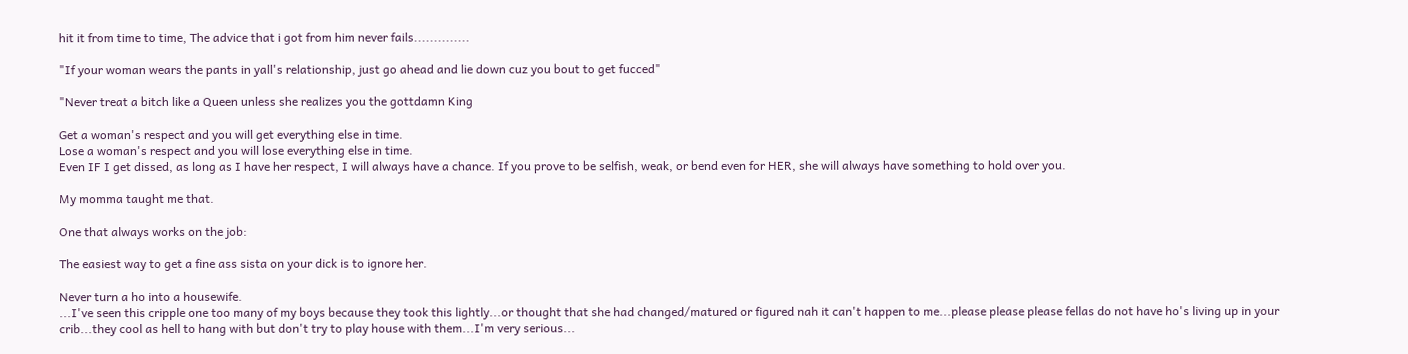hit it from time to time, The advice that i got from him never fails..............

"If your woman wears the pants in yall's relationship, just go ahead and lie down cuz you bout to get fucced"

"Never treat a bitch like a Queen unless she realizes you the gottdamn King

Get a woman's respect and you will get everything else in time.
Lose a woman's respect and you will lose everything else in time.
Even IF I get dissed, as long as I have her respect, I will always have a chance. If you prove to be selfish, weak, or bend even for HER, she will always have something to hold over you.

My momma taught me that.

One that always works on the job:

The easiest way to get a fine ass sista on your dick is to ignore her.

Never turn a ho into a housewife.
...I've seen this cripple one too many of my boys because they took this lightly...or thought that she had changed/matured or figured nah it can't happen to me...please please please fellas do not have ho's living up in your crib...they cool as hell to hang with but don't try to play house with them...I'm very serious...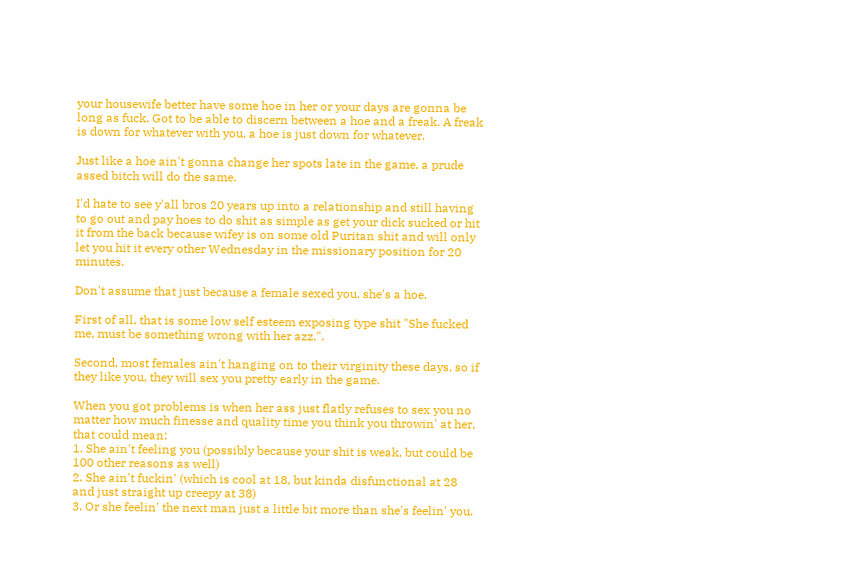your housewife better have some hoe in her or your days are gonna be long as fuck. Got to be able to discern between a hoe and a freak. A freak is down for whatever with you, a hoe is just down for whatever.

Just like a hoe ain't gonna change her spots late in the game, a prude assed bitch will do the same.

I'd hate to see y'all bros 20 years up into a relationship and still having to go out and pay hoes to do shit as simple as get your dick sucked or hit it from the back because wifey is on some old Puritan shit and will only let you hit it every other Wednesday in the missionary position for 20 minutes.

Don't assume that just because a female sexed you, she's a hoe.

First of all, that is some low self esteem exposing type shit "She fucked me, must be something wrong with her azz.".

Second, most females ain't hanging on to their virginity these days, so if they like you, they will sex you pretty early in the game.

When you got problems is when her ass just flatly refuses to sex you no matter how much finesse and quality time you think you throwin' at her, that could mean:
1. She ain't feeling you (possibly because your shit is weak, but could be 100 other reasons as well)
2. She ain't fuckin' (which is cool at 18, but kinda disfunctional at 28 and just straight up creepy at 38)
3. Or she feelin' the next man just a little bit more than she's feelin' you.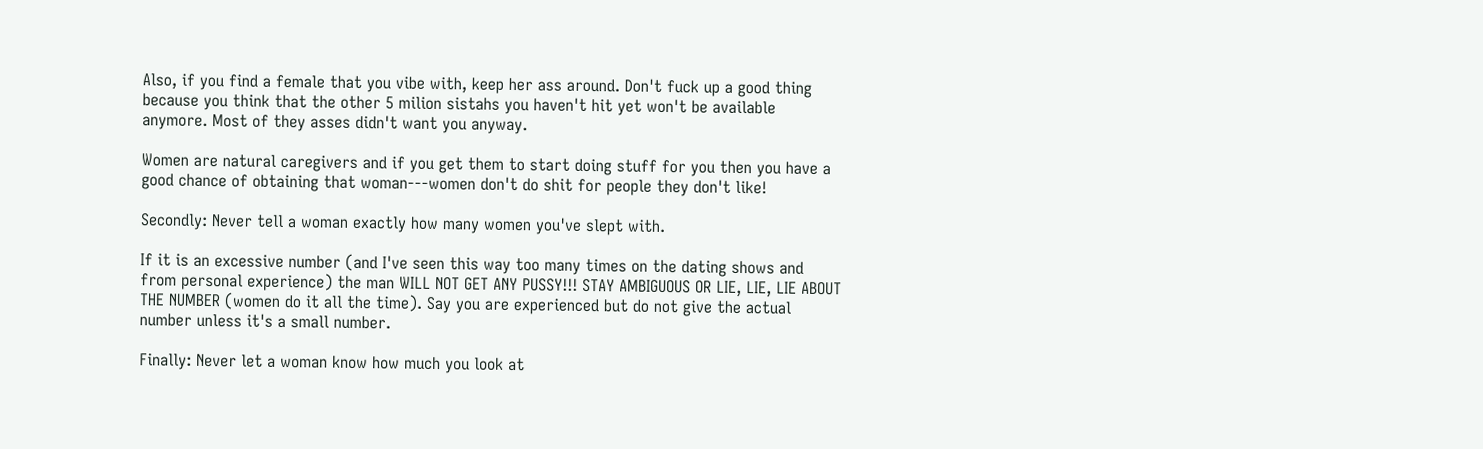Also, if you find a female that you vibe with, keep her ass around. Don't fuck up a good thing because you think that the other 5 milion sistahs you haven't hit yet won't be available anymore. Most of they asses didn't want you anyway.

Women are natural caregivers and if you get them to start doing stuff for you then you have a good chance of obtaining that woman---women don't do shit for people they don't like!

Secondly: Never tell a woman exactly how many women you've slept with.

If it is an excessive number (and I've seen this way too many times on the dating shows and from personal experience) the man WILL NOT GET ANY PUSSY!!! STAY AMBIGUOUS OR LIE, LIE, LIE ABOUT THE NUMBER (women do it all the time). Say you are experienced but do not give the actual number unless it's a small number.

Finally: Never let a woman know how much you look at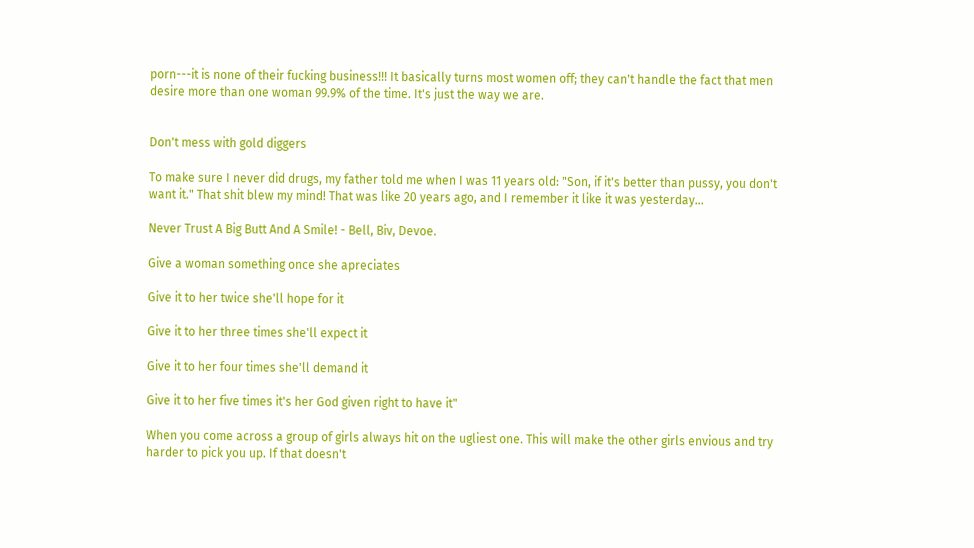porn---it is none of their fucking business!!! It basically turns most women off; they can't handle the fact that men desire more than one woman 99.9% of the time. It's just the way we are.


Don't mess with gold diggers

To make sure I never did drugs, my father told me when I was 11 years old: "Son, if it's better than pussy, you don't want it." That shit blew my mind! That was like 20 years ago, and I remember it like it was yesterday...

Never Trust A Big Butt And A Smile! - Bell, Biv, Devoe.

Give a woman something once she apreciates

Give it to her twice she'll hope for it

Give it to her three times she'll expect it

Give it to her four times she'll demand it

Give it to her five times it's her God given right to have it"

When you come across a group of girls always hit on the ugliest one. This will make the other girls envious and try harder to pick you up. If that doesn't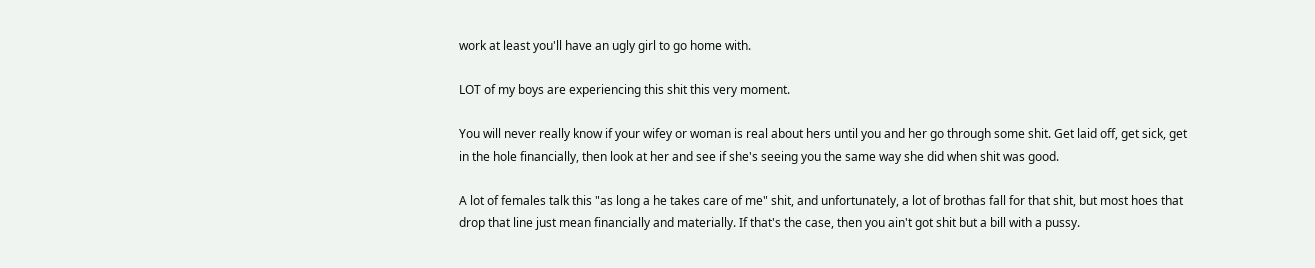work at least you'll have an ugly girl to go home with.

LOT of my boys are experiencing this shit this very moment.

You will never really know if your wifey or woman is real about hers until you and her go through some shit. Get laid off, get sick, get in the hole financially, then look at her and see if she's seeing you the same way she did when shit was good.

A lot of females talk this "as long a he takes care of me" shit, and unfortunately, a lot of brothas fall for that shit, but most hoes that drop that line just mean financially and materially. If that's the case, then you ain't got shit but a bill with a pussy.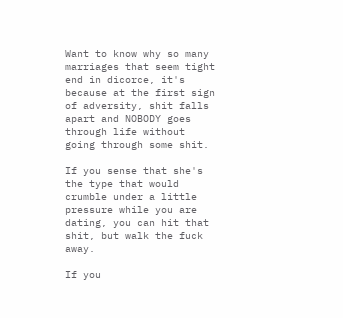Want to know why so many marriages that seem tight end in dicorce, it's because at the first sign of adversity, shit falls apart and NOBODY goes through life without going through some shit.

If you sense that she's the type that would crumble under a little pressure while you are dating, you can hit that shit, but walk the fuck away.

If you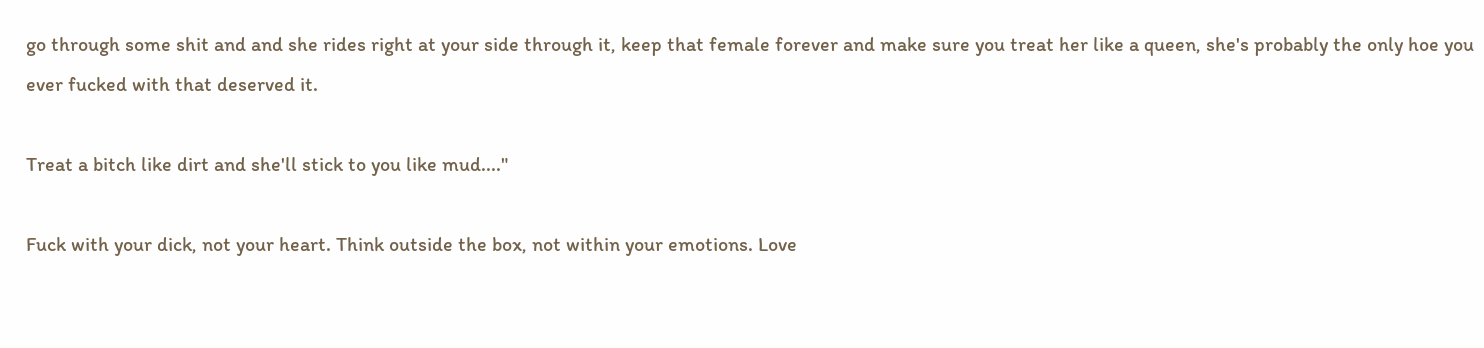go through some shit and and she rides right at your side through it, keep that female forever and make sure you treat her like a queen, she's probably the only hoe you ever fucked with that deserved it.

Treat a bitch like dirt and she'll stick to you like mud...."

Fuck with your dick, not your heart. Think outside the box, not within your emotions. Love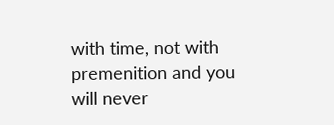with time, not with premenition and you will never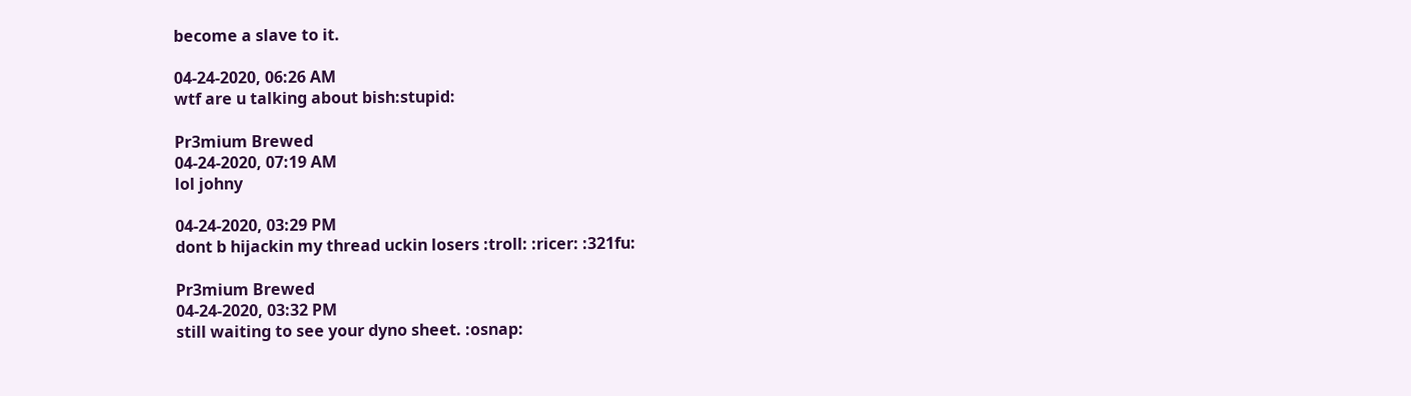become a slave to it.

04-24-2020, 06:26 AM
wtf are u talking about bish:stupid:

Pr3mium Brewed
04-24-2020, 07:19 AM
lol johny

04-24-2020, 03:29 PM
dont b hijackin my thread uckin losers :troll: :ricer: :321fu:

Pr3mium Brewed
04-24-2020, 03:32 PM
still waiting to see your dyno sheet. :osnap: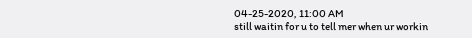04-25-2020, 11:00 AM
still waitin for u to tell mer when ur workin